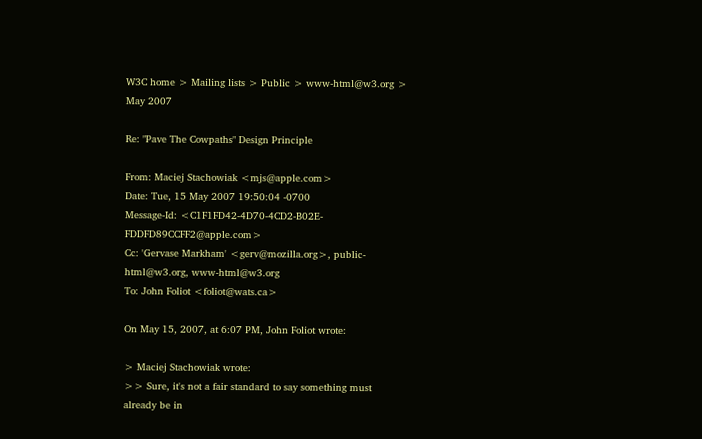W3C home > Mailing lists > Public > www-html@w3.org > May 2007

Re: "Pave The Cowpaths" Design Principle

From: Maciej Stachowiak <mjs@apple.com>
Date: Tue, 15 May 2007 19:50:04 -0700
Message-Id: <C1F1FD42-4D70-4CD2-B02E-FDDFD89CCFF2@apple.com>
Cc: 'Gervase Markham' <gerv@mozilla.org>, public-html@w3.org, www-html@w3.org
To: John Foliot <foliot@wats.ca>

On May 15, 2007, at 6:07 PM, John Foliot wrote:

> Maciej Stachowiak wrote:
>> Sure, it's not a fair standard to say something must already be in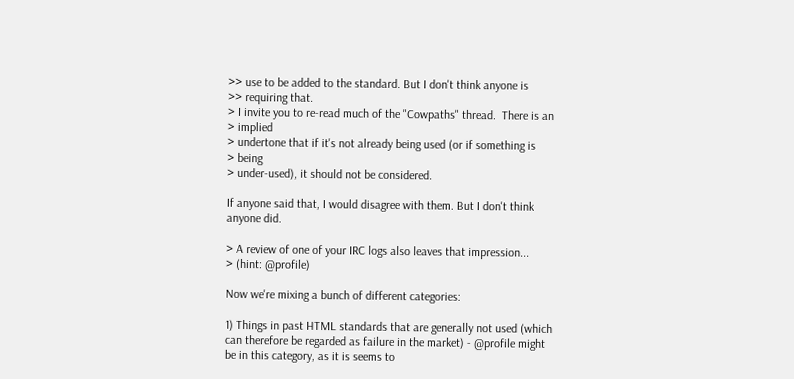>> use to be added to the standard. But I don't think anyone is
>> requiring that.
> I invite you to re-read much of the "Cowpaths" thread.  There is an
> implied
> undertone that if it's not already being used (or if something is
> being
> under-used), it should not be considered.

If anyone said that, I would disagree with them. But I don't think
anyone did.

> A review of one of your IRC logs also leaves that impression...
> (hint: @profile)

Now we're mixing a bunch of different categories:

1) Things in past HTML standards that are generally not used (which
can therefore be regarded as failure in the market) - @profile might
be in this category, as it is seems to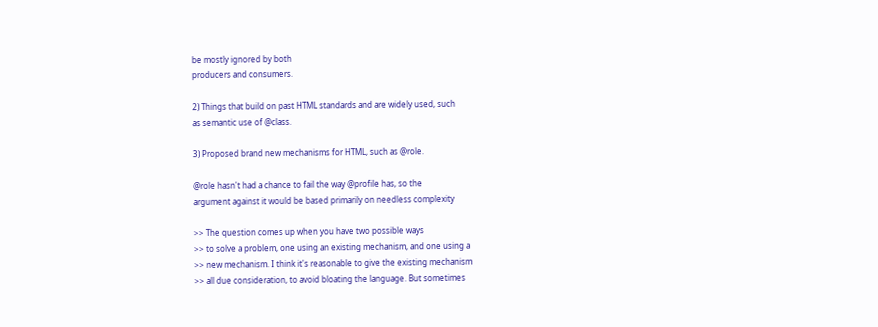be mostly ignored by both
producers and consumers.

2) Things that build on past HTML standards and are widely used, such
as semantic use of @class.

3) Proposed brand new mechanisms for HTML, such as @role.

@role hasn't had a chance to fail the way @profile has, so the
argument against it would be based primarily on needless complexity

>> The question comes up when you have two possible ways
>> to solve a problem, one using an existing mechanism, and one using a
>> new mechanism. I think it's reasonable to give the existing mechanism
>> all due consideration, to avoid bloating the language. But sometimes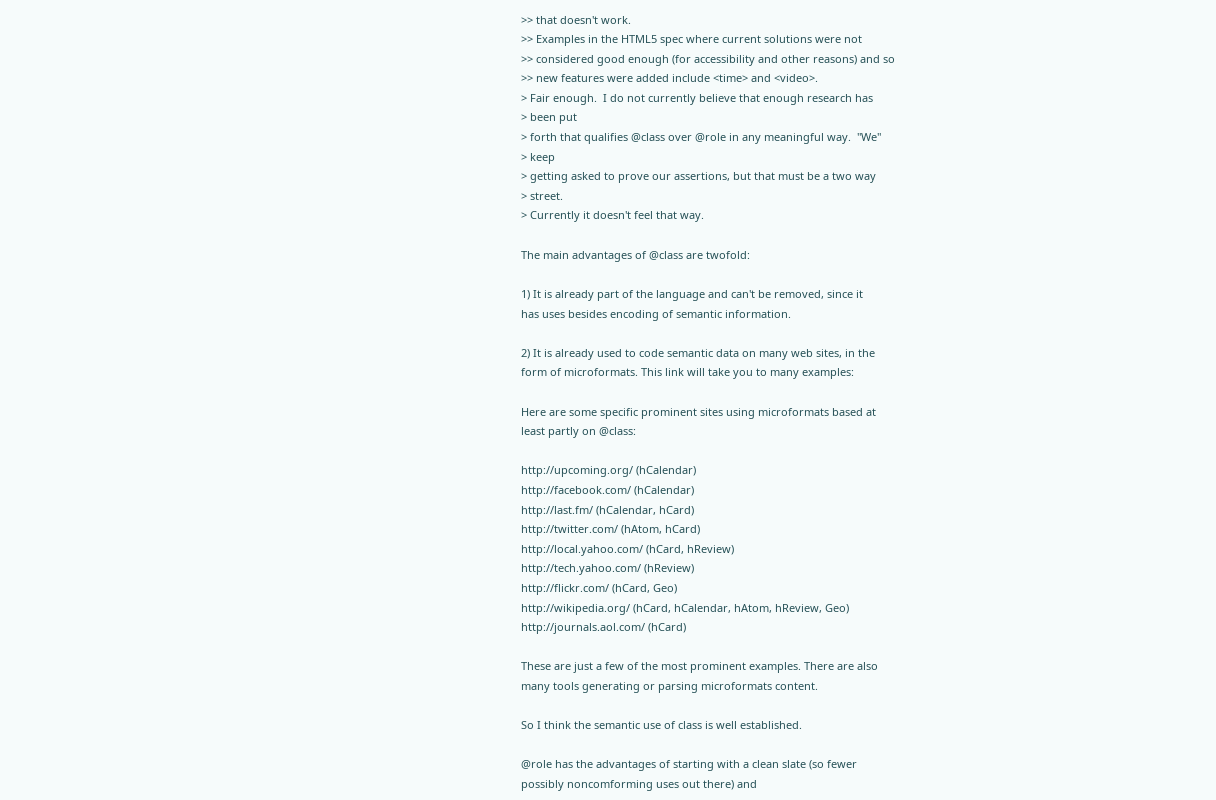>> that doesn't work.
>> Examples in the HTML5 spec where current solutions were not
>> considered good enough (for accessibility and other reasons) and so
>> new features were added include <time> and <video>.
> Fair enough.  I do not currently believe that enough research has
> been put
> forth that qualifies @class over @role in any meaningful way.  "We"
> keep
> getting asked to prove our assertions, but that must be a two way
> street.
> Currently it doesn't feel that way.

The main advantages of @class are twofold:

1) It is already part of the language and can't be removed, since it
has uses besides encoding of semantic information.

2) It is already used to code semantic data on many web sites, in the
form of microformats. This link will take you to many examples:

Here are some specific prominent sites using microformats based at
least partly on @class:

http://upcoming.org/ (hCalendar)
http://facebook.com/ (hCalendar)
http://last.fm/ (hCalendar, hCard)
http://twitter.com/ (hAtom, hCard)
http://local.yahoo.com/ (hCard, hReview)
http://tech.yahoo.com/ (hReview)
http://flickr.com/ (hCard, Geo)
http://wikipedia.org/ (hCard, hCalendar, hAtom, hReview, Geo)
http://journals.aol.com/ (hCard)

These are just a few of the most prominent examples. There are also
many tools generating or parsing microformats content.

So I think the semantic use of class is well established.

@role has the advantages of starting with a clean slate (so fewer
possibly noncomforming uses out there) and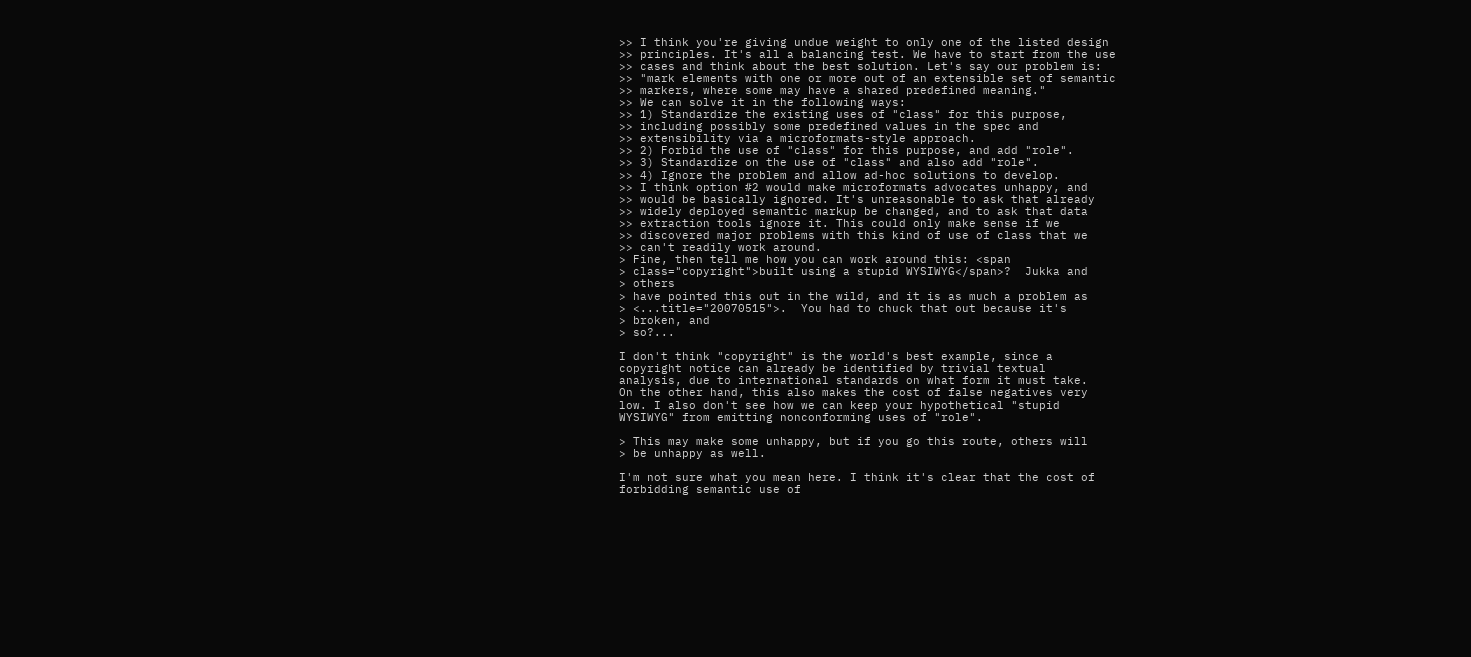>> I think you're giving undue weight to only one of the listed design
>> principles. It's all a balancing test. We have to start from the use
>> cases and think about the best solution. Let's say our problem is:
>> "mark elements with one or more out of an extensible set of semantic
>> markers, where some may have a shared predefined meaning."
>> We can solve it in the following ways:
>> 1) Standardize the existing uses of "class" for this purpose,
>> including possibly some predefined values in the spec and
>> extensibility via a microformats-style approach.
>> 2) Forbid the use of "class" for this purpose, and add "role".
>> 3) Standardize on the use of "class" and also add "role".
>> 4) Ignore the problem and allow ad-hoc solutions to develop.
>> I think option #2 would make microformats advocates unhappy, and
>> would be basically ignored. It's unreasonable to ask that already
>> widely deployed semantic markup be changed, and to ask that data
>> extraction tools ignore it. This could only make sense if we
>> discovered major problems with this kind of use of class that we
>> can't readily work around.
> Fine, then tell me how you can work around this: <span
> class="copyright">built using a stupid WYSIWYG</span>?  Jukka and
> others
> have pointed this out in the wild, and it is as much a problem as
> <...title="20070515">.  You had to chuck that out because it's
> broken, and
> so?...

I don't think "copyright" is the world's best example, since a
copyright notice can already be identified by trivial textual
analysis, due to international standards on what form it must take.
On the other hand, this also makes the cost of false negatives very
low. I also don't see how we can keep your hypothetical "stupid
WYSIWYG" from emitting nonconforming uses of "role".

> This may make some unhappy, but if you go this route, others will
> be unhappy as well.

I'm not sure what you mean here. I think it's clear that the cost of
forbidding semantic use of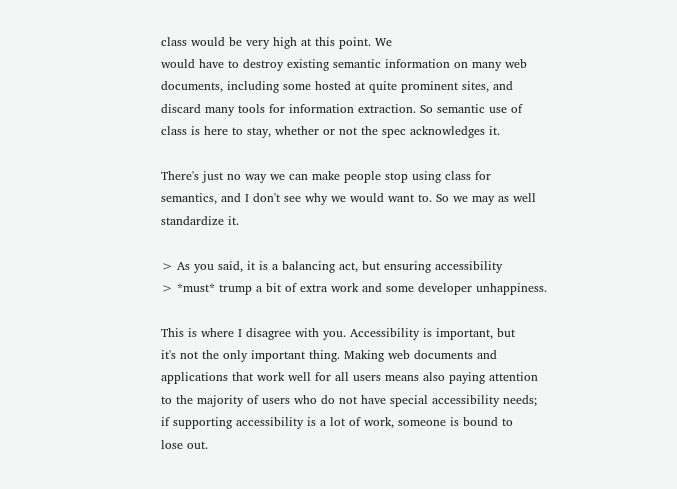class would be very high at this point. We
would have to destroy existing semantic information on many web
documents, including some hosted at quite prominent sites, and
discard many tools for information extraction. So semantic use of
class is here to stay, whether or not the spec acknowledges it.

There's just no way we can make people stop using class for
semantics, and I don't see why we would want to. So we may as well
standardize it.

> As you said, it is a balancing act, but ensuring accessibility
> *must* trump a bit of extra work and some developer unhappiness.

This is where I disagree with you. Accessibility is important, but
it's not the only important thing. Making web documents and
applications that work well for all users means also paying attention
to the majority of users who do not have special accessibility needs;
if supporting accessibility is a lot of work, someone is bound to
lose out.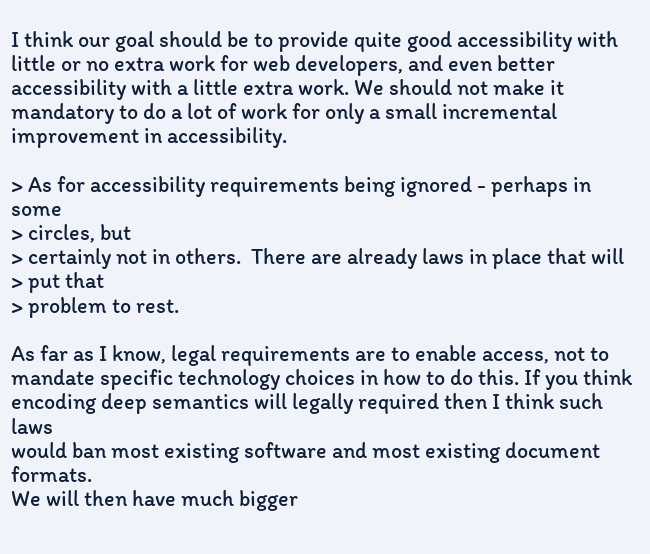I think our goal should be to provide quite good accessibility with
little or no extra work for web developers, and even better
accessibility with a little extra work. We should not make it
mandatory to do a lot of work for only a small incremental
improvement in accessibility.

> As for accessibility requirements being ignored - perhaps in some
> circles, but
> certainly not in others.  There are already laws in place that will
> put that
> problem to rest.

As far as I know, legal requirements are to enable access, not to
mandate specific technology choices in how to do this. If you think
encoding deep semantics will legally required then I think such laws
would ban most existing software and most existing document formats.
We will then have much bigger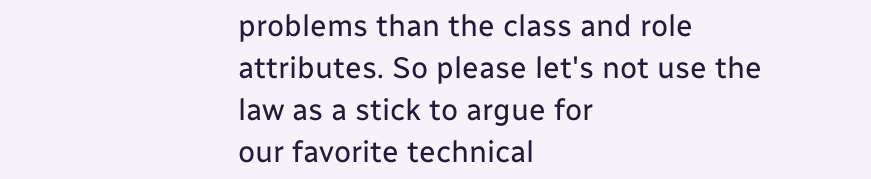problems than the class and role
attributes. So please let's not use the law as a stick to argue for
our favorite technical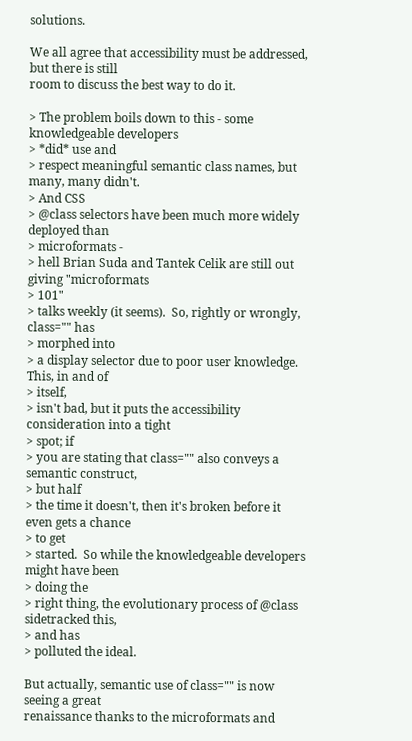solutions.

We all agree that accessibility must be addressed, but there is still
room to discuss the best way to do it.

> The problem boils down to this - some knowledgeable developers
> *did* use and
> respect meaningful semantic class names, but many, many didn't.
> And CSS
> @class selectors have been much more widely deployed than
> microformats -
> hell Brian Suda and Tantek Celik are still out giving "microformats
> 101"
> talks weekly (it seems).  So, rightly or wrongly, class="" has
> morphed into
> a display selector due to poor user knowledge.  This, in and of
> itself,
> isn't bad, but it puts the accessibility consideration into a tight
> spot; if
> you are stating that class="" also conveys a semantic construct,
> but half
> the time it doesn't, then it's broken before it even gets a chance
> to get
> started.  So while the knowledgeable developers might have been
> doing the
> right thing, the evolutionary process of @class sidetracked this,
> and has
> polluted the ideal.

But actually, semantic use of class="" is now seeing a great
renaissance thanks to the microformats and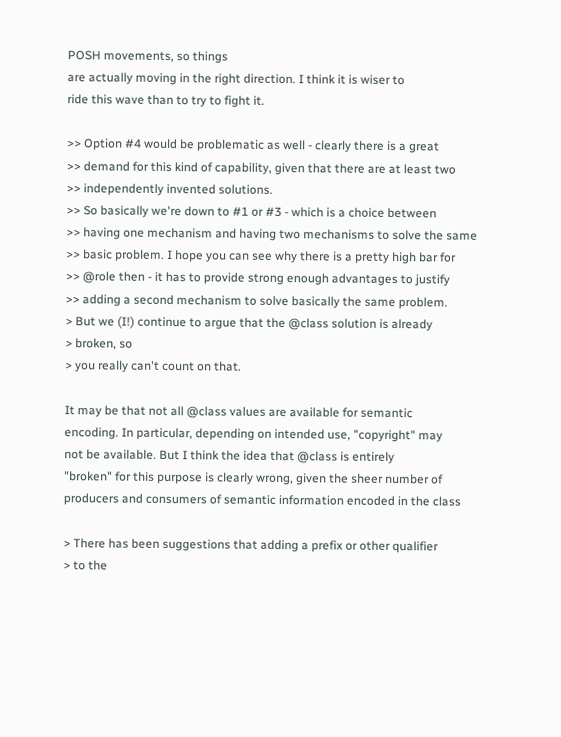POSH movements, so things
are actually moving in the right direction. I think it is wiser to
ride this wave than to try to fight it.

>> Option #4 would be problematic as well - clearly there is a great
>> demand for this kind of capability, given that there are at least two
>> independently invented solutions.
>> So basically we're down to #1 or #3 - which is a choice between
>> having one mechanism and having two mechanisms to solve the same
>> basic problem. I hope you can see why there is a pretty high bar for
>> @role then - it has to provide strong enough advantages to justify
>> adding a second mechanism to solve basically the same problem.
> But we (I!) continue to argue that the @class solution is already
> broken, so
> you really can't count on that.

It may be that not all @class values are available for semantic
encoding. In particular, depending on intended use, "copyright" may
not be available. But I think the idea that @class is entirely
"broken" for this purpose is clearly wrong, given the sheer number of
producers and consumers of semantic information encoded in the class

> There has been suggestions that adding a prefix or other qualifier
> to the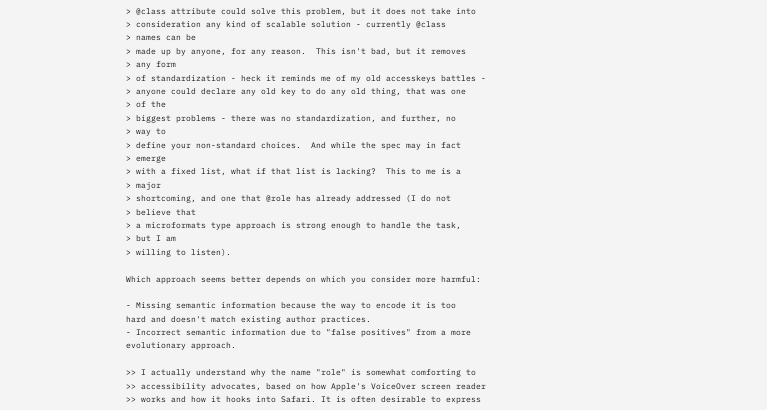> @class attribute could solve this problem, but it does not take into
> consideration any kind of scalable solution - currently @class
> names can be
> made up by anyone, for any reason.  This isn't bad, but it removes
> any form
> of standardization - heck it reminds me of my old accesskeys battles -
> anyone could declare any old key to do any old thing, that was one
> of the
> biggest problems - there was no standardization, and further, no
> way to
> define your non-standard choices.  And while the spec may in fact
> emerge
> with a fixed list, what if that list is lacking?  This to me is a
> major
> shortcoming, and one that @role has already addressed (I do not
> believe that
> a microformats type approach is strong enough to handle the task,
> but I am
> willing to listen).

Which approach seems better depends on which you consider more harmful:

- Missing semantic information because the way to encode it is too
hard and doesn't match existing author practices.
- Incorrect semantic information due to "false positives" from a more
evolutionary approach.

>> I actually understand why the name "role" is somewhat comforting to
>> accessibility advocates, based on how Apple's VoiceOver screen reader
>> works and how it hooks into Safari. It is often desirable to express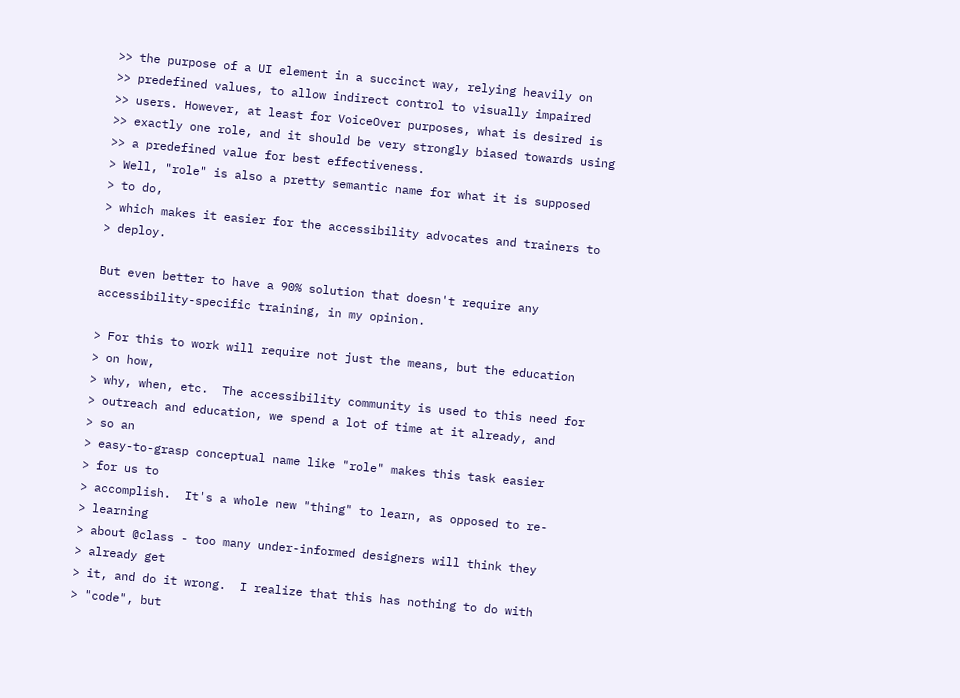>> the purpose of a UI element in a succinct way, relying heavily on
>> predefined values, to allow indirect control to visually impaired
>> users. However, at least for VoiceOver purposes, what is desired is
>> exactly one role, and it should be very strongly biased towards using
>> a predefined value for best effectiveness.
> Well, "role" is also a pretty semantic name for what it is supposed
> to do,
> which makes it easier for the accessibility advocates and trainers to
> deploy.

But even better to have a 90% solution that doesn't require any
accessibility-specific training, in my opinion.

> For this to work will require not just the means, but the education
> on how,
> why, when, etc.  The accessibility community is used to this need for
> outreach and education, we spend a lot of time at it already, and
> so an
> easy-to-grasp conceptual name like "role" makes this task easier
> for us to
> accomplish.  It's a whole new "thing" to learn, as opposed to re-
> learning
> about @class - too many under-informed designers will think they
> already get
> it, and do it wrong.  I realize that this has nothing to do with
> "code", but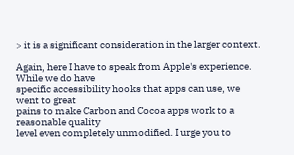> it is a significant consideration in the larger context.

Again, here I have to speak from Apple's experience. While we do have
specific accessibility hooks that apps can use, we went to great
pains to make Carbon and Cocoa apps work to a reasonable quality
level even completely unmodified. I urge you to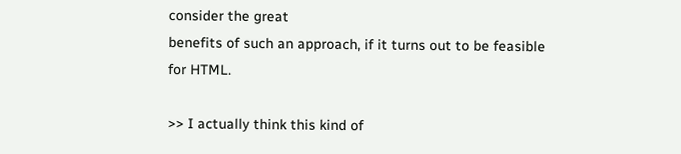consider the great
benefits of such an approach, if it turns out to be feasible for HTML.

>> I actually think this kind of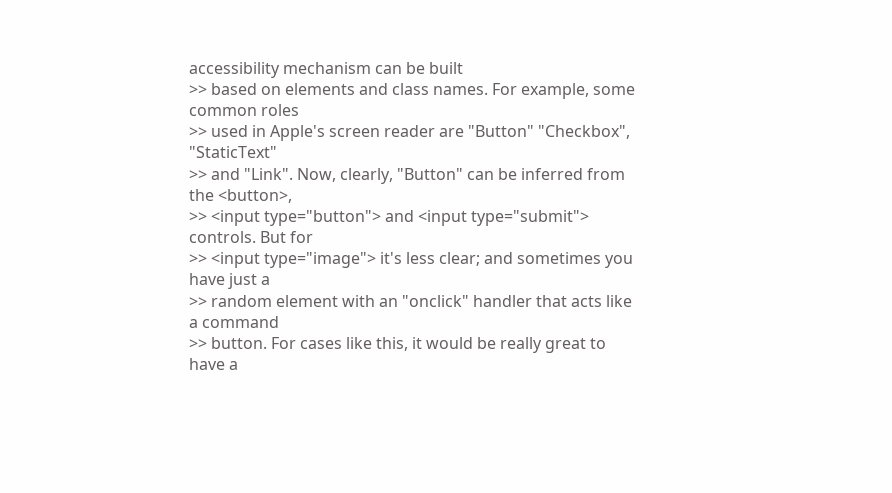accessibility mechanism can be built
>> based on elements and class names. For example, some common roles
>> used in Apple's screen reader are "Button" "Checkbox", "StaticText"
>> and "Link". Now, clearly, "Button" can be inferred from the <button>,
>> <input type="button"> and <input type="submit"> controls. But for
>> <input type="image"> it's less clear; and sometimes you have just a
>> random element with an "onclick" handler that acts like a command
>> button. For cases like this, it would be really great to have a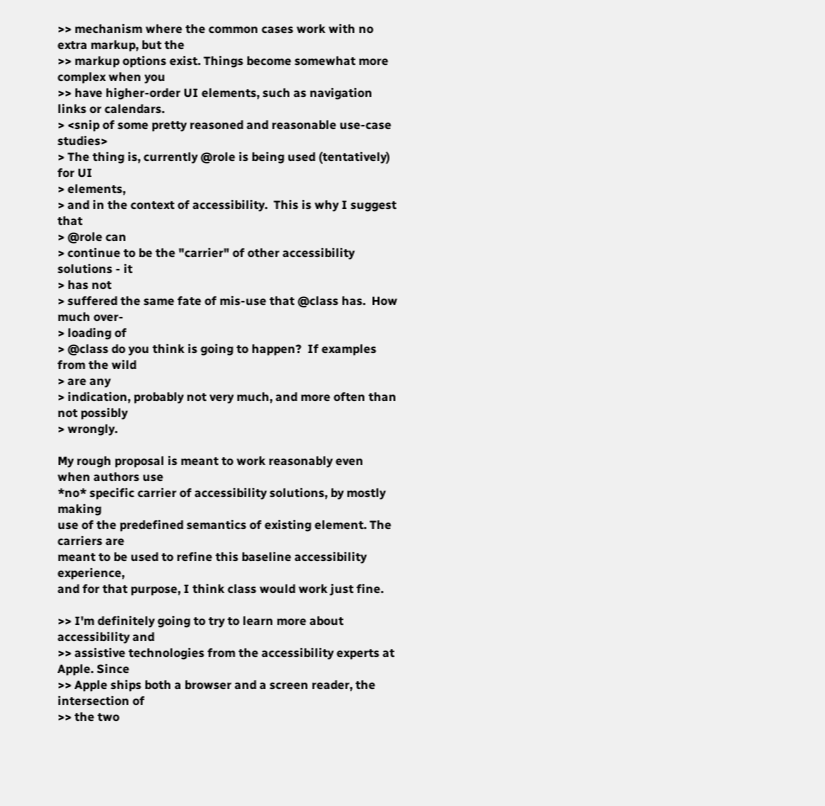>> mechanism where the common cases work with no extra markup, but the
>> markup options exist. Things become somewhat more complex when you
>> have higher-order UI elements, such as navigation links or calendars.
> <snip of some pretty reasoned and reasonable use-case studies>
> The thing is, currently @role is being used (tentatively) for UI
> elements,
> and in the context of accessibility.  This is why I suggest that
> @role can
> continue to be the "carrier" of other accessibility solutions - it
> has not
> suffered the same fate of mis-use that @class has.  How much over-
> loading of
> @class do you think is going to happen?  If examples from the wild
> are any
> indication, probably not very much, and more often than not possibly
> wrongly.

My rough proposal is meant to work reasonably even when authors use
*no* specific carrier of accessibility solutions, by mostly making
use of the predefined semantics of existing element. The carriers are
meant to be used to refine this baseline accessibility experience,
and for that purpose, I think class would work just fine.

>> I'm definitely going to try to learn more about accessibility and
>> assistive technologies from the accessibility experts at Apple. Since
>> Apple ships both a browser and a screen reader, the intersection of
>> the two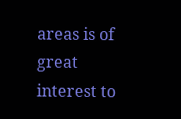areas is of great interest to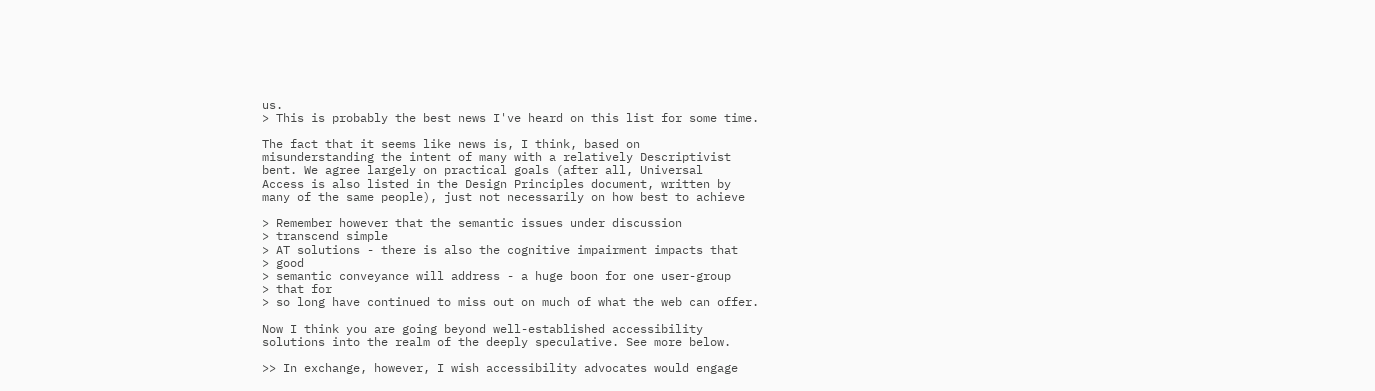us.
> This is probably the best news I've heard on this list for some time.

The fact that it seems like news is, I think, based on
misunderstanding the intent of many with a relatively Descriptivist
bent. We agree largely on practical goals (after all, Universal
Access is also listed in the Design Principles document, written by
many of the same people), just not necessarily on how best to achieve

> Remember however that the semantic issues under discussion
> transcend simple
> AT solutions - there is also the cognitive impairment impacts that
> good
> semantic conveyance will address - a huge boon for one user-group
> that for
> so long have continued to miss out on much of what the web can offer.

Now I think you are going beyond well-established accessibility
solutions into the realm of the deeply speculative. See more below.

>> In exchange, however, I wish accessibility advocates would engage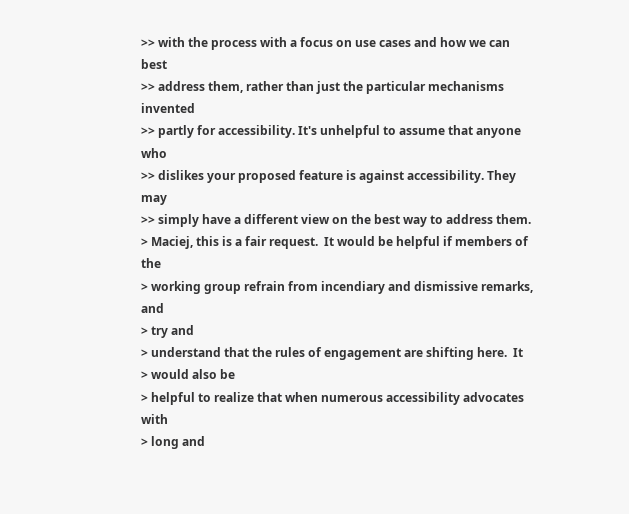>> with the process with a focus on use cases and how we can best
>> address them, rather than just the particular mechanisms invented
>> partly for accessibility. It's unhelpful to assume that anyone who
>> dislikes your proposed feature is against accessibility. They may
>> simply have a different view on the best way to address them.
> Maciej, this is a fair request.  It would be helpful if members of the
> working group refrain from incendiary and dismissive remarks, and
> try and
> understand that the rules of engagement are shifting here.  It
> would also be
> helpful to realize that when numerous accessibility advocates with
> long and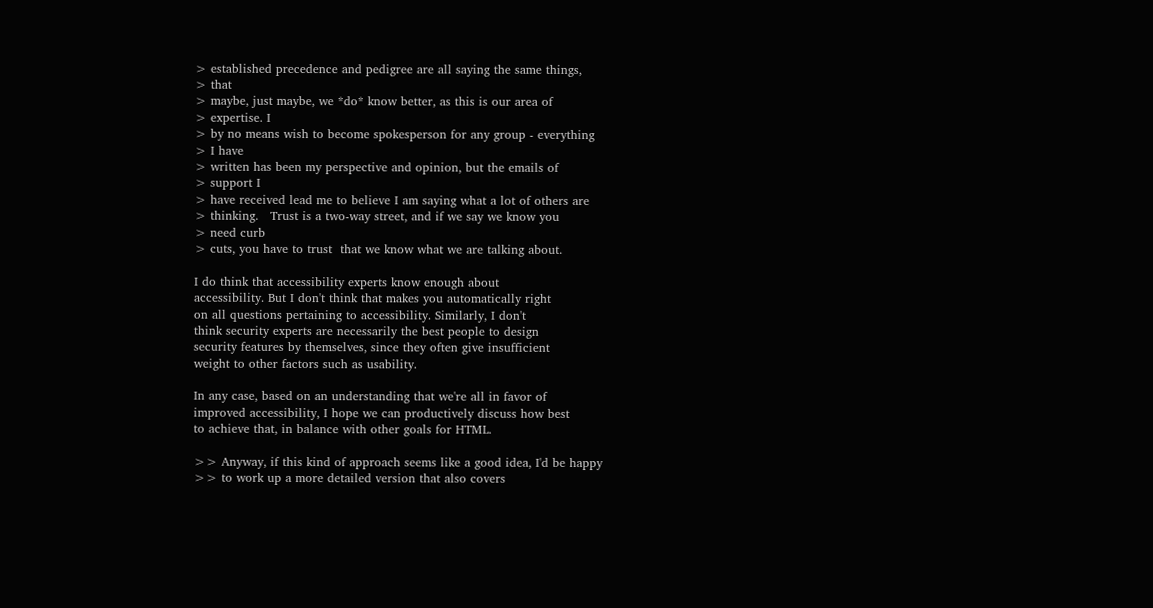> established precedence and pedigree are all saying the same things,
> that
> maybe, just maybe, we *do* know better, as this is our area of
> expertise. I
> by no means wish to become spokesperson for any group - everything
> I have
> written has been my perspective and opinion, but the emails of
> support I
> have received lead me to believe I am saying what a lot of others are
> thinking.   Trust is a two-way street, and if we say we know you
> need curb
> cuts, you have to trust  that we know what we are talking about.

I do think that accessibility experts know enough about
accessibility. But I don't think that makes you automatically right
on all questions pertaining to accessibility. Similarly, I don't
think security experts are necessarily the best people to design
security features by themselves, since they often give insufficient
weight to other factors such as usability.

In any case, based on an understanding that we're all in favor of
improved accessibility, I hope we can productively discuss how best
to achieve that, in balance with other goals for HTML.

>> Anyway, if this kind of approach seems like a good idea, I'd be happy
>> to work up a more detailed version that also covers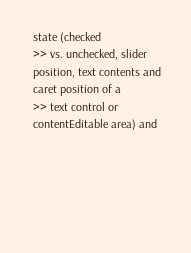state (checked
>> vs. unchecked, slider position, text contents and caret position of a
>> text control or contentEditable area) and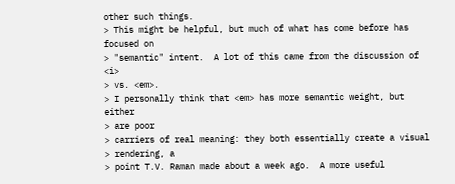other such things.
> This might be helpful, but much of what has come before has focused on
> "semantic" intent.  A lot of this came from the discussion of <i>
> vs. <em>.
> I personally think that <em> has more semantic weight, but either
> are poor
> carriers of real meaning: they both essentially create a visual
> rendering, a
> point T.V. Raman made about a week ago.  A more useful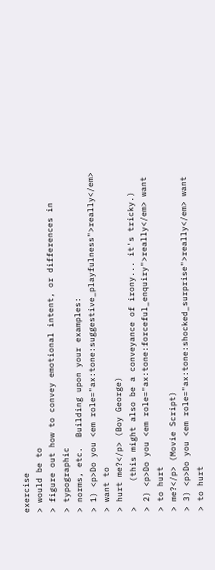exercise
> would be to
> figure out how to convey emotional intent, or differences in
> typographic
> norms, etc.  Building upon your examples:
> 1) <p>Do you <em role="ax:tone:suggestive_playfulness">really</em>
> want to
> hurt me?</p> (Boy George)
>     (this might also be a conveyance of irony... it's tricky.)
> 2) <p>Do you <em role="ax:tone:forceful_enquiry">really</em> want
> to hurt
> me?</p> (Movie Script)
> 3) <p>Do you <em role="ax:tone:shocked_surprise">really</em> want
> to hurt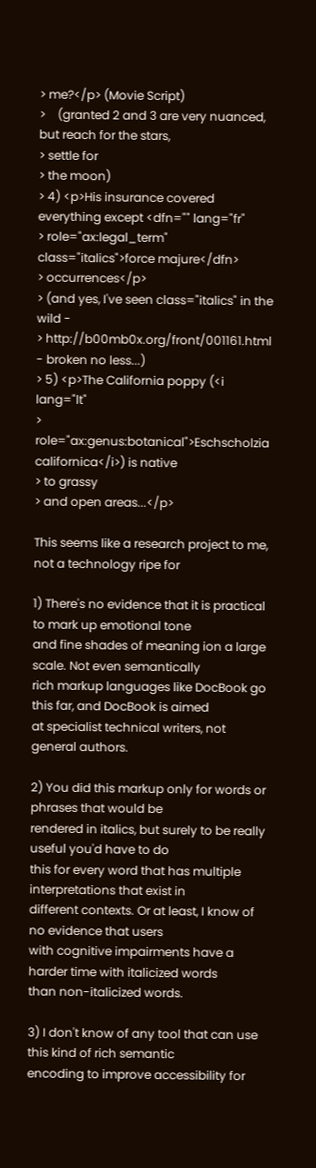> me?</p> (Movie Script)
>    (granted 2 and 3 are very nuanced, but reach for the stars,
> settle for
> the moon)
> 4) <p>His insurance covered everything except <dfn="" lang="fr"
> role="ax:legal_term" class="italics">force majure</dfn>
> occurrences</p>
> (and yes, I've seen class="italics" in the wild -
> http://b00mb0x.org/front/001161.html - broken no less...)
> 5) <p>The California poppy (<i lang="lt"
> role="ax:genus:botanical">Eschscholzia californica</i>) is native
> to grassy
> and open areas...</p>

This seems like a research project to me, not a technology ripe for

1) There's no evidence that it is practical to mark up emotional tone
and fine shades of meaning ion a large scale. Not even semantically
rich markup languages like DocBook go this far, and DocBook is aimed
at specialist technical writers, not general authors.

2) You did this markup only for words or phrases that would be
rendered in italics, but surely to be really useful you'd have to do
this for every word that has multiple interpretations that exist in
different contexts. Or at least, I know of no evidence that users
with cognitive impairments have a harder time with italicized words
than non-italicized words.

3) I don't know of any tool that can use this kind of rich semantic
encoding to improve accessibility for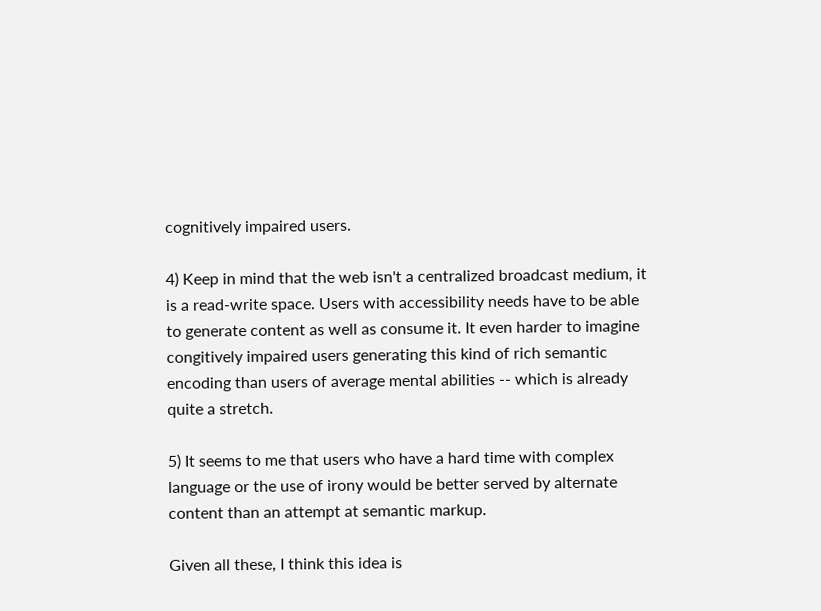cognitively impaired users.

4) Keep in mind that the web isn't a centralized broadcast medium, it
is a read-write space. Users with accessibility needs have to be able
to generate content as well as consume it. It even harder to imagine
congitively impaired users generating this kind of rich semantic
encoding than users of average mental abilities -- which is already
quite a stretch.

5) It seems to me that users who have a hard time with complex
language or the use of irony would be better served by alternate
content than an attempt at semantic markup.

Given all these, I think this idea is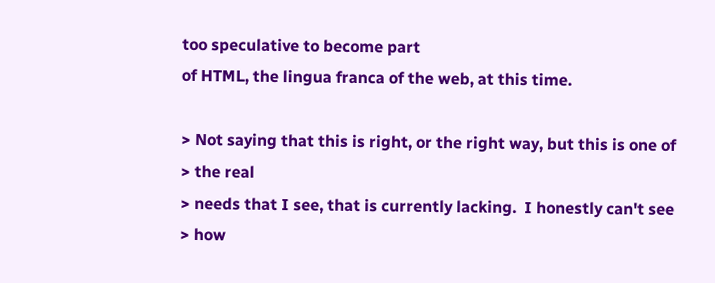too speculative to become part
of HTML, the lingua franca of the web, at this time.

> Not saying that this is right, or the right way, but this is one of
> the real
> needs that I see, that is currently lacking.  I honestly can't see
> how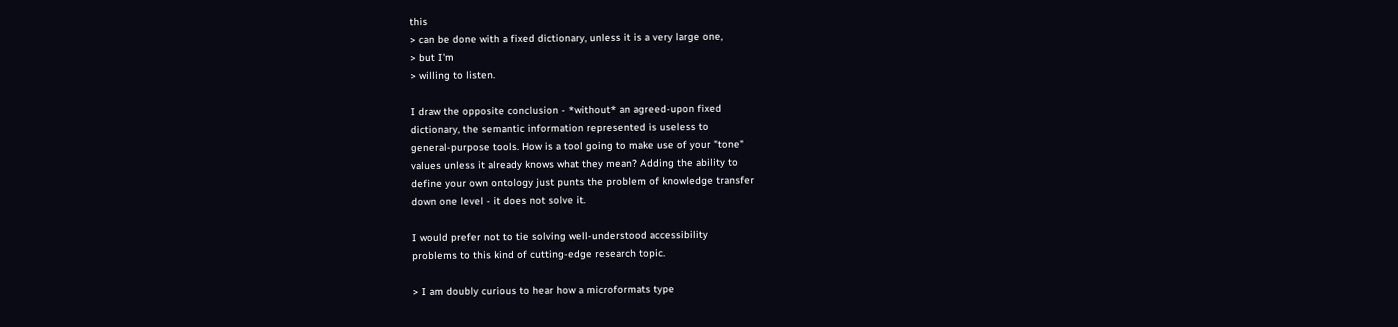this
> can be done with a fixed dictionary, unless it is a very large one,
> but I'm
> willing to listen.

I draw the opposite conclusion - *without* an agreed-upon fixed
dictionary, the semantic information represented is useless to
general-purpose tools. How is a tool going to make use of your "tone"
values unless it already knows what they mean? Adding the ability to
define your own ontology just punts the problem of knowledge transfer
down one level - it does not solve it.

I would prefer not to tie solving well-understood accessibility
problems to this kind of cutting-edge research topic.

> I am doubly curious to hear how a microformats type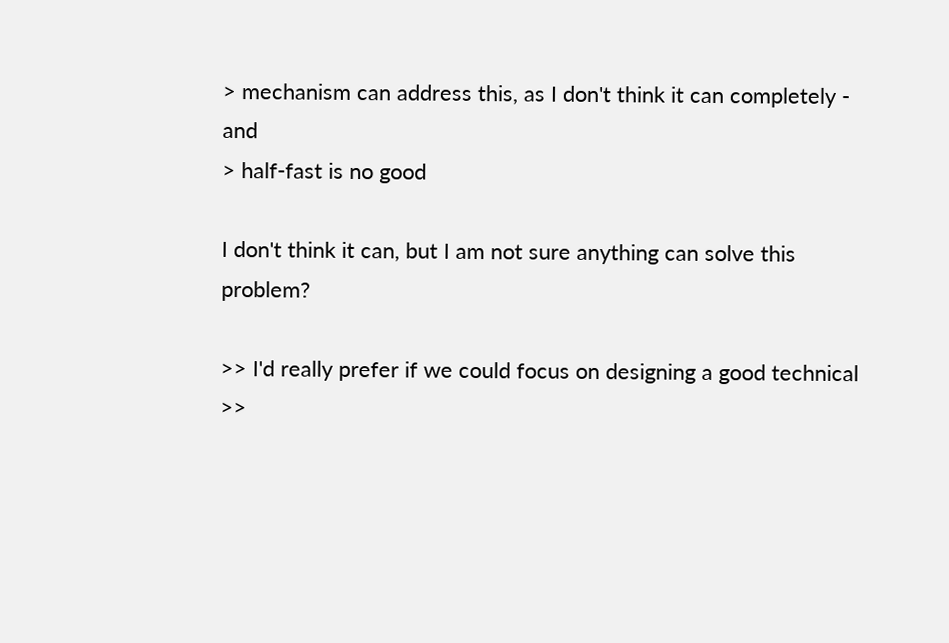> mechanism can address this, as I don't think it can completely - and
> half-fast is no good

I don't think it can, but I am not sure anything can solve this problem?

>> I'd really prefer if we could focus on designing a good technical
>>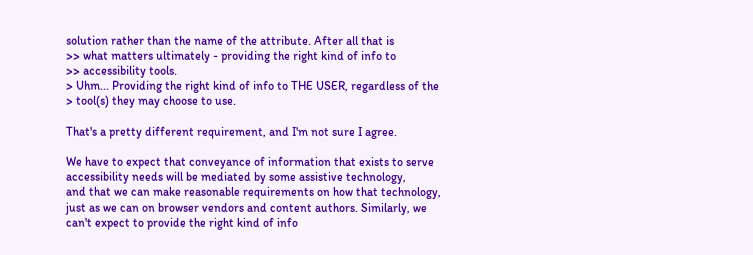solution rather than the name of the attribute. After all that is
>> what matters ultimately - providing the right kind of info to
>> accessibility tools.
> Uhm... Providing the right kind of info to THE USER, regardless of the
> tool(s) they may choose to use.

That's a pretty different requirement, and I'm not sure I agree.

We have to expect that conveyance of information that exists to serve
accessibility needs will be mediated by some assistive technology,
and that we can make reasonable requirements on how that technology,
just as we can on browser vendors and content authors. Similarly, we
can't expect to provide the right kind of info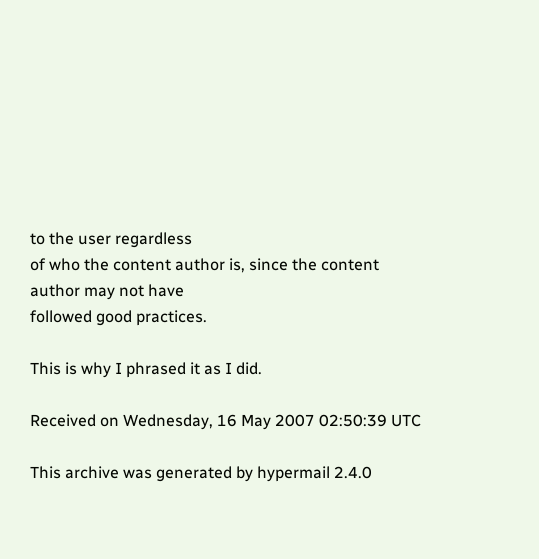to the user regardless
of who the content author is, since the content author may not have
followed good practices.

This is why I phrased it as I did.

Received on Wednesday, 16 May 2007 02:50:39 UTC

This archive was generated by hypermail 2.4.0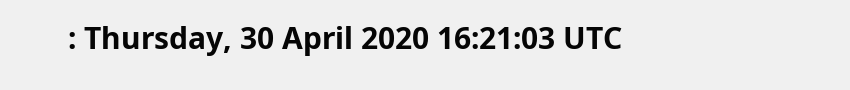: Thursday, 30 April 2020 16:21:03 UTC